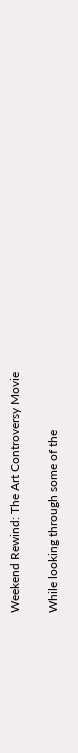Weekend Rewind: The Art Controversy Movie

While looking through some of the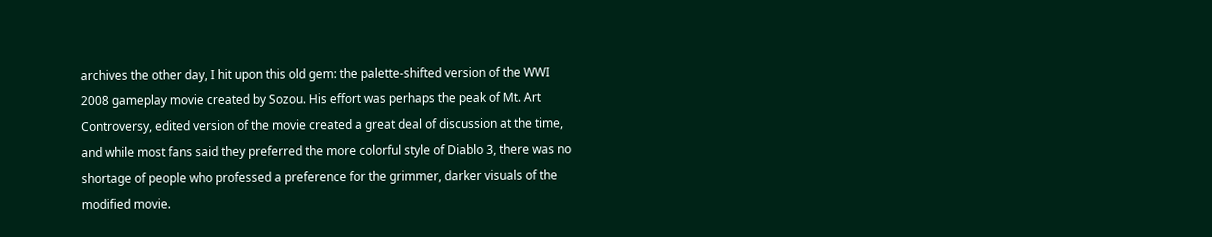archives the other day, I hit upon this old gem: the palette-shifted version of the WWI 2008 gameplay movie created by Sozou. His effort was perhaps the peak of Mt. Art Controversy, edited version of the movie created a great deal of discussion at the time, and while most fans said they preferred the more colorful style of Diablo 3, there was no shortage of people who professed a preference for the grimmer, darker visuals of the modified movie.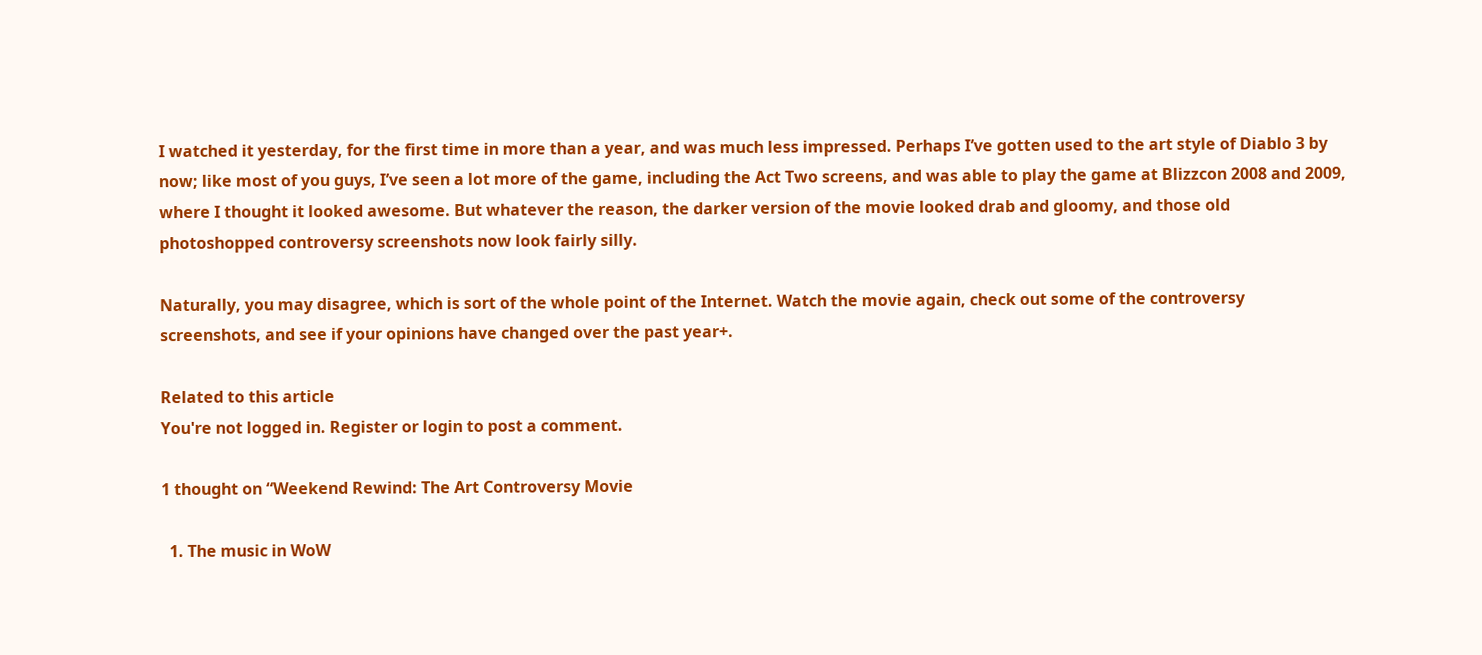I watched it yesterday, for the first time in more than a year, and was much less impressed. Perhaps I’ve gotten used to the art style of Diablo 3 by now; like most of you guys, I’ve seen a lot more of the game, including the Act Two screens, and was able to play the game at Blizzcon 2008 and 2009, where I thought it looked awesome. But whatever the reason, the darker version of the movie looked drab and gloomy, and those old photoshopped controversy screenshots now look fairly silly.

Naturally, you may disagree, which is sort of the whole point of the Internet. Watch the movie again, check out some of the controversy screenshots, and see if your opinions have changed over the past year+.

Related to this article
You're not logged in. Register or login to post a comment.

1 thought on “Weekend Rewind: The Art Controversy Movie

  1. The music in WoW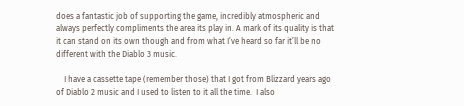does a fantastic job of supporting the game, incredibly atmospheric and always perfectly compliments the area its play in. A mark of its quality is that it can stand on its own though and from what I’ve heard so far it’ll be no different with the Diablo 3 music.

    I have a cassette tape (remember those) that I got from Blizzard years ago of Diablo 2 music and I used to listen to it all the time.  I also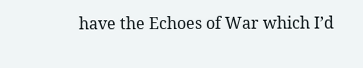have the Echoes of War which I’d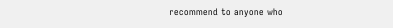recommend to anyone who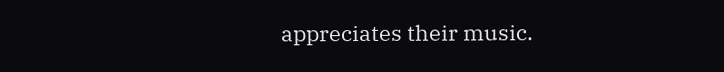appreciates their music.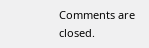Comments are closed.